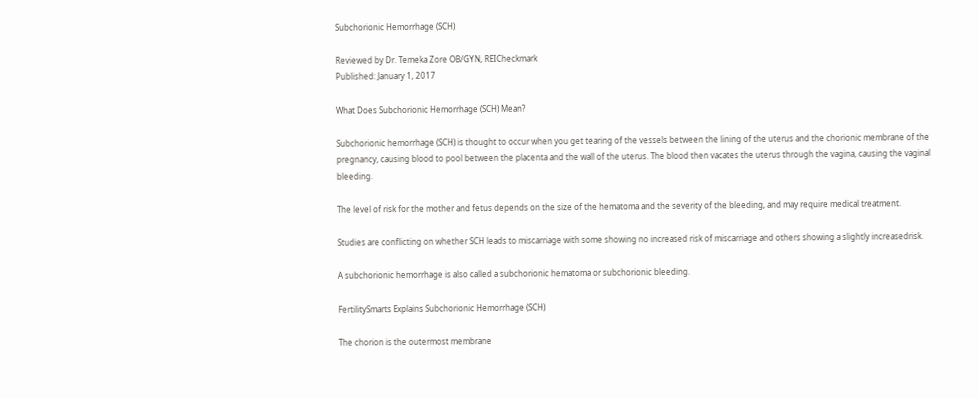Subchorionic Hemorrhage (SCH)

Reviewed by Dr. Temeka Zore OB/GYN, REICheckmark
Published: January 1, 2017

What Does Subchorionic Hemorrhage (SCH) Mean?

Subchorionic hemorrhage (SCH) is thought to occur when you get tearing of the vessels between the lining of the uterus and the chorionic membrane of the pregnancy, causing blood to pool between the placenta and the wall of the uterus. The blood then vacates the uterus through the vagina, causing the vaginal bleeding.

The level of risk for the mother and fetus depends on the size of the hematoma and the severity of the bleeding, and may require medical treatment.

Studies are conflicting on whether SCH leads to miscarriage with some showing no increased risk of miscarriage and others showing a slightly increasedrisk.

A subchorionic hemorrhage is also called a subchorionic hematoma or subchorionic bleeding.

FertilitySmarts Explains Subchorionic Hemorrhage (SCH)

The chorion is the outermost membrane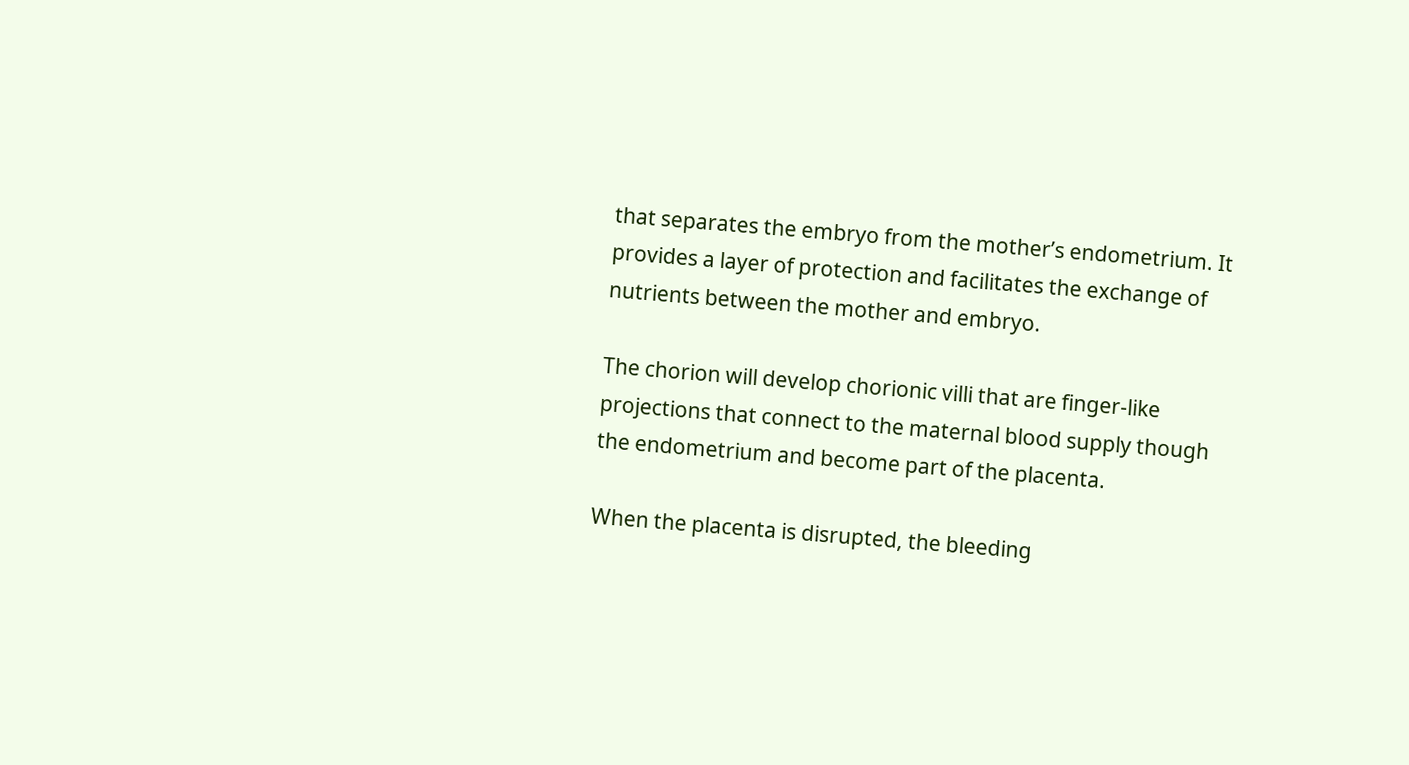that separates the embryo from the mother’s endometrium. It provides a layer of protection and facilitates the exchange of nutrients between the mother and embryo.

The chorion will develop chorionic villi that are finger-like projections that connect to the maternal blood supply though the endometrium and become part of the placenta.

When the placenta is disrupted, the bleeding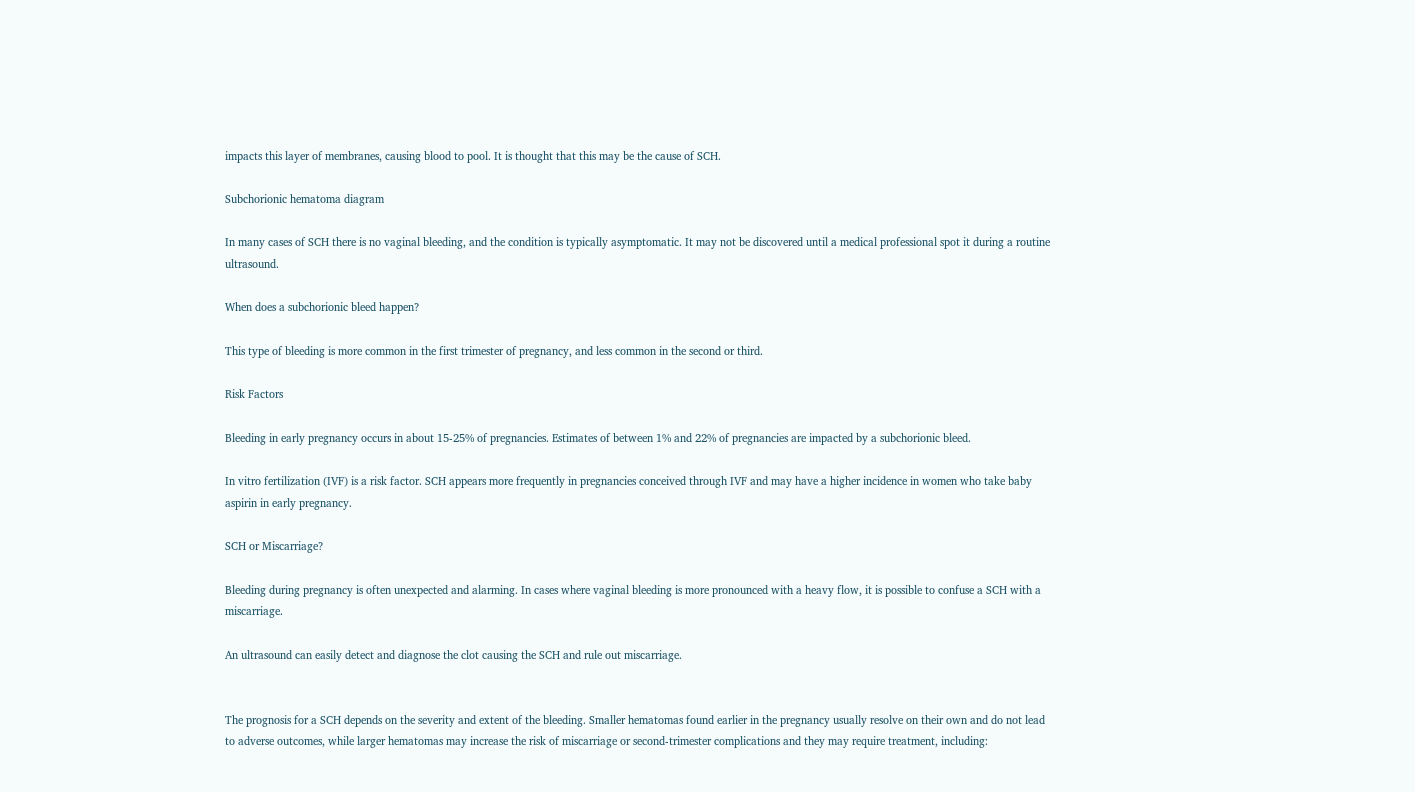impacts this layer of membranes, causing blood to pool. It is thought that this may be the cause of SCH.

Subchorionic hematoma diagram

In many cases of SCH there is no vaginal bleeding, and the condition is typically asymptomatic. It may not be discovered until a medical professional spot it during a routine ultrasound.

When does a subchorionic bleed happen?

This type of bleeding is more common in the first trimester of pregnancy, and less common in the second or third.

Risk Factors

Bleeding in early pregnancy occurs in about 15-25% of pregnancies. Estimates of between 1% and 22% of pregnancies are impacted by a subchorionic bleed.

In vitro fertilization (IVF) is a risk factor. SCH appears more frequently in pregnancies conceived through IVF and may have a higher incidence in women who take baby aspirin in early pregnancy.

SCH or Miscarriage?

Bleeding during pregnancy is often unexpected and alarming. In cases where vaginal bleeding is more pronounced with a heavy flow, it is possible to confuse a SCH with a miscarriage.

An ultrasound can easily detect and diagnose the clot causing the SCH and rule out miscarriage.


The prognosis for a SCH depends on the severity and extent of the bleeding. Smaller hematomas found earlier in the pregnancy usually resolve on their own and do not lead to adverse outcomes, while larger hematomas may increase the risk of miscarriage or second-trimester complications and they may require treatment, including: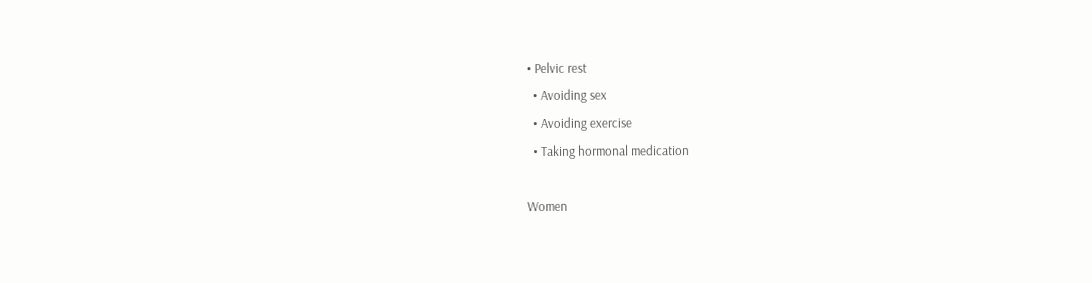• Pelvic rest
  • Avoiding sex
  • Avoiding exercise
  • Taking hormonal medication

Women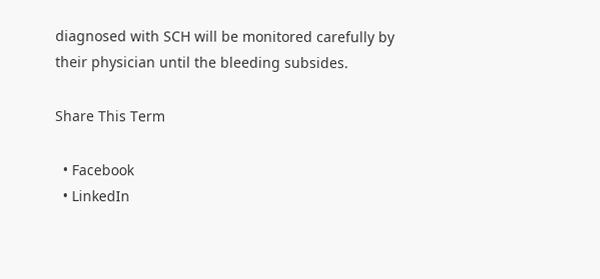diagnosed with SCH will be monitored carefully by their physician until the bleeding subsides.

Share This Term

  • Facebook
  • LinkedIn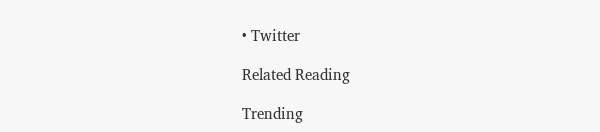• Twitter

Related Reading

Trending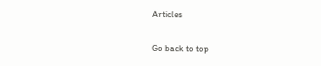Articles

Go back to top